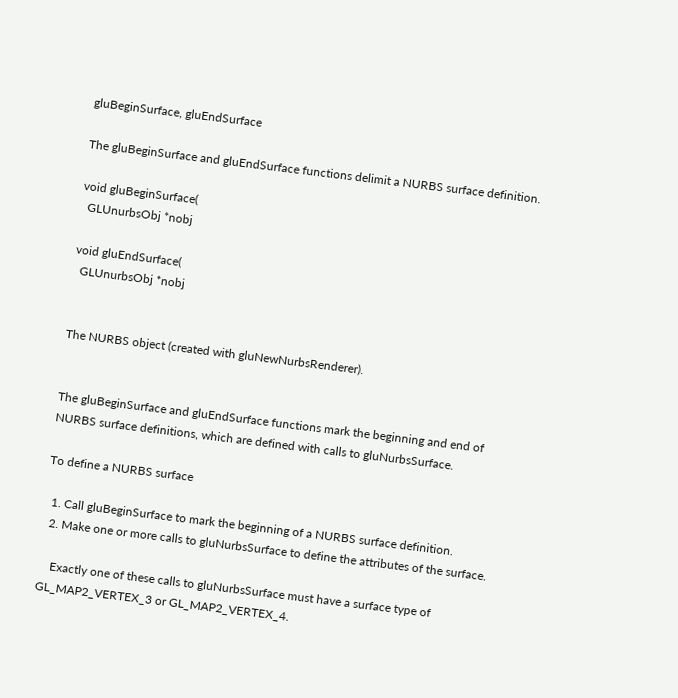gluBeginSurface, gluEndSurface

The gluBeginSurface and gluEndSurface functions delimit a NURBS surface definition.

void gluBeginSurface(
  GLUnurbsObj *nobj

void gluEndSurface(
  GLUnurbsObj *nobj


The NURBS object (created with gluNewNurbsRenderer).


The gluBeginSurface and gluEndSurface functions mark the beginning and end of NURBS surface definitions, which are defined with calls to gluNurbsSurface.

To define a NURBS surface

  1. Call gluBeginSurface to mark the beginning of a NURBS surface definition.
  2. Make one or more calls to gluNurbsSurface to define the attributes of the surface.

    Exactly one of these calls to gluNurbsSurface must have a surface type of GL_MAP2_VERTEX_3 or GL_MAP2_VERTEX_4.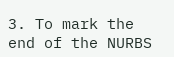3. To mark the end of the NURBS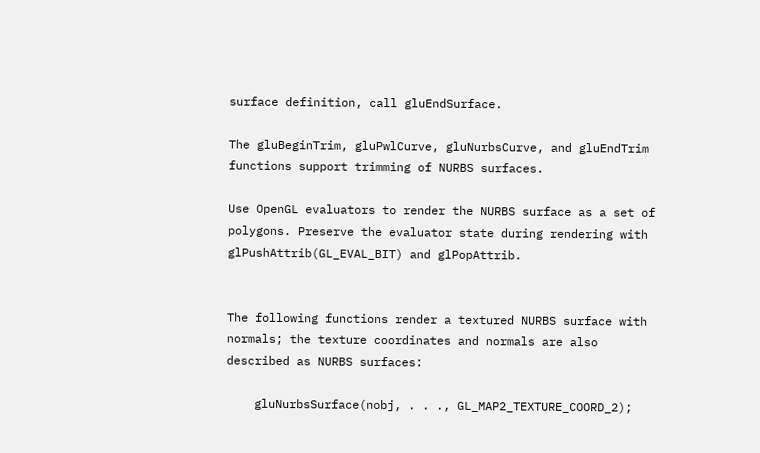surface definition, call gluEndSurface.

The gluBeginTrim, gluPwlCurve, gluNurbsCurve, and gluEndTrim functions support trimming of NURBS surfaces.

Use OpenGL evaluators to render the NURBS surface as a set of polygons. Preserve the evaluator state during rendering with glPushAttrib(GL_EVAL_BIT) and glPopAttrib.


The following functions render a textured NURBS surface with normals; the texture coordinates and normals are also described as NURBS surfaces:

    gluNurbsSurface(nobj, . . ., GL_MAP2_TEXTURE_COORD_2);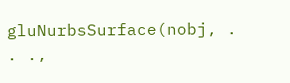gluNurbsSurface(nobj, . . .,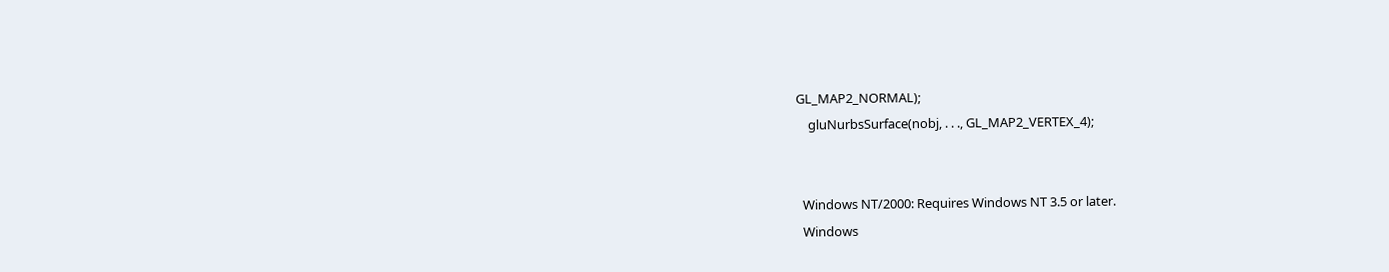GL_MAP2_NORMAL);
    gluNurbsSurface(nobj, . . ., GL_MAP2_VERTEX_4);


  Windows NT/2000: Requires Windows NT 3.5 or later.
  Windows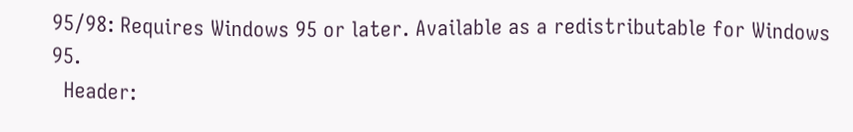95/98: Requires Windows 95 or later. Available as a redistributable for Windows 95.
  Header: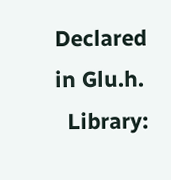Declared in Glu.h.
  Library: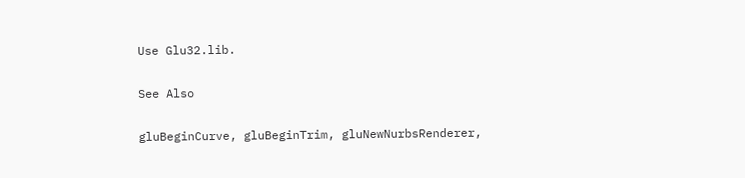Use Glu32.lib.

See Also

gluBeginCurve, gluBeginTrim, gluNewNurbsRenderer,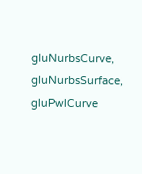gluNurbsCurve, gluNurbsSurface, gluPwlCurve